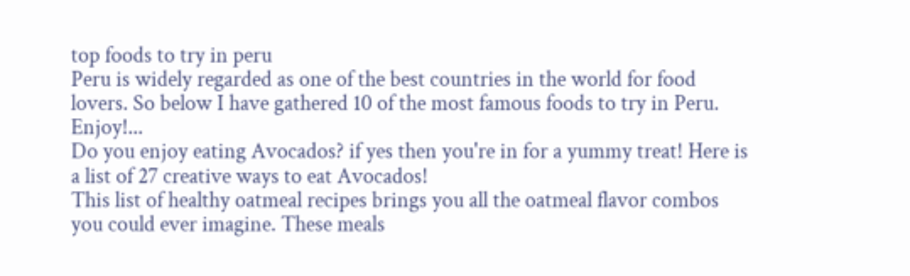top foods to try in peru
Peru is widely regarded as one of the best countries in the world for food lovers. So below I have gathered 10 of the most famous foods to try in Peru. Enjoy!...
Do you enjoy eating Avocados? if yes then you're in for a yummy treat! Here is a list of 27 creative ways to eat Avocados!
This list of healthy oatmeal recipes brings you all the oatmeal flavor combos you could ever imagine. These meals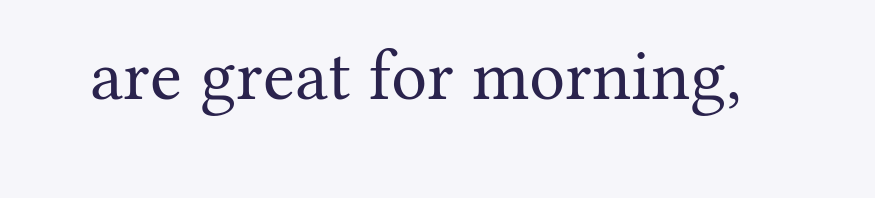are great for morning,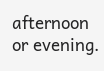afternoon or evening.